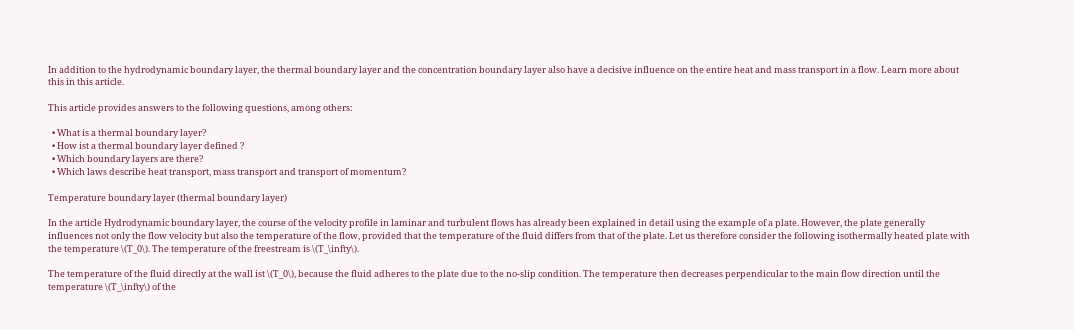In addition to the hydrodynamic boundary layer, the thermal boundary layer and the concentration boundary layer also have a decisive influence on the entire heat and mass transport in a flow. Learn more about this in this article.

This article provides answers to the following questions, among others:

  • What is a thermal boundary layer?
  • How ist a thermal boundary layer defined ?
  • Which boundary layers are there?
  • Which laws describe heat transport, mass transport and transport of momentum?

Temperature boundary layer (thermal boundary layer)

In the article Hydrodynamic boundary layer, the course of the velocity profile in laminar and turbulent flows has already been explained in detail using the example of a plate. However, the plate generally influences not only the flow velocity but also the temperature of the flow, provided that the temperature of the fluid differs from that of the plate. Let us therefore consider the following isothermally heated plate with the temperature \(T_0\). The temperature of the freestream is \(T_\infty\).

The temperature of the fluid directly at the wall ist \(T_0\), because the fluid adheres to the plate due to the no-slip condition. The temperature then decreases perpendicular to the main flow direction until the temperature \(T_\infty\) of the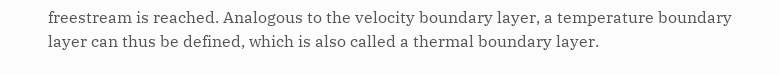freestream is reached. Analogous to the velocity boundary layer, a temperature boundary layer can thus be defined, which is also called a thermal boundary layer.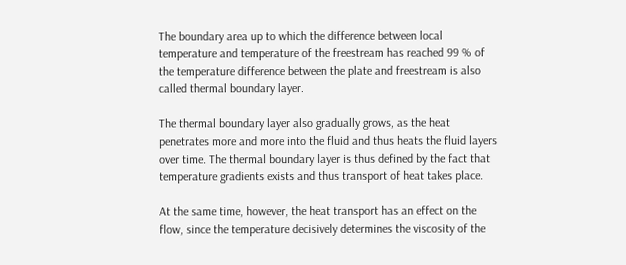The boundary area up to which the difference between local temperature and temperature of the freestream has reached 99 % of the temperature difference between the plate and freestream is also called thermal boundary layer.

The thermal boundary layer also gradually grows, as the heat penetrates more and more into the fluid and thus heats the fluid layers over time. The thermal boundary layer is thus defined by the fact that temperature gradients exists and thus transport of heat takes place.

At the same time, however, the heat transport has an effect on the flow, since the temperature decisively determines the viscosity of the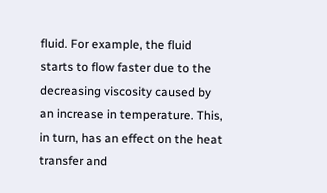fluid. For example, the fluid starts to flow faster due to the decreasing viscosity caused by an increase in temperature. This, in turn, has an effect on the heat transfer and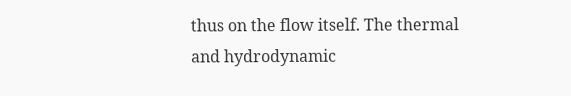thus on the flow itself. The thermal and hydrodynamic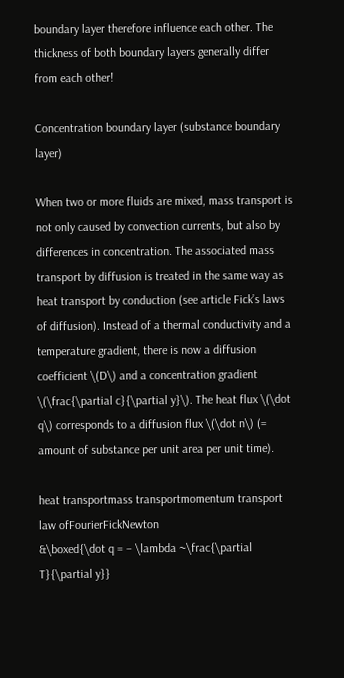boundary layer therefore influence each other. The thickness of both boundary layers generally differ from each other!

Concentration boundary layer (substance boundary layer)

When two or more fluids are mixed, mass transport is not only caused by convection currents, but also by differences in concentration. The associated mass transport by diffusion is treated in the same way as heat transport by conduction (see article Fick’s laws of diffusion). Instead of a thermal conductivity and a temperature gradient, there is now a diffusion coefficient \(D\) and a concentration gradient \(\frac{\partial c}{\partial y}\). The heat flux \(\dot q\) corresponds to a diffusion flux \(\dot n\) (= amount of substance per unit area per unit time).

heat transportmass transportmomentum transport
law ofFourierFickNewton
&\boxed{\dot q = – \lambda ~\frac{\partial T}{\partial y}}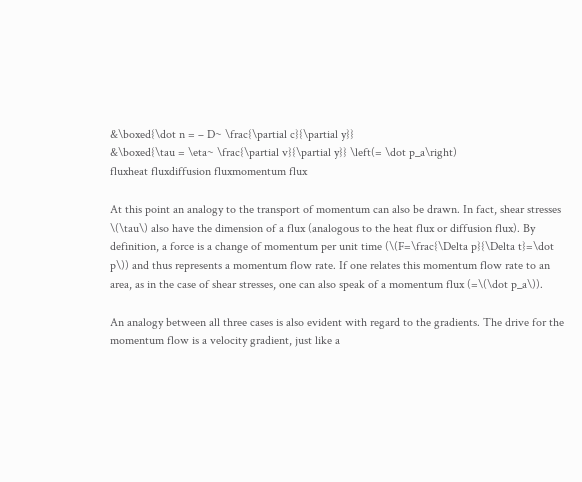&\boxed{\dot n = – D~ \frac{\partial c}{\partial y}}
&\boxed{\tau = \eta~ \frac{\partial v}{\partial y}} \left(= \dot p_a\right)
fluxheat fluxdiffusion fluxmomentum flux

At this point an analogy to the transport of momentum can also be drawn. In fact, shear stresses \(\tau\) also have the dimension of a flux (analogous to the heat flux or diffusion flux). By definition, a force is a change of momentum per unit time (\(F=\frac{\Delta p}{\Delta t}=\dot p\)) and thus represents a momentum flow rate. If one relates this momentum flow rate to an area, as in the case of shear stresses, one can also speak of a momentum flux (=\(\dot p_a\)).

An analogy between all three cases is also evident with regard to the gradients. The drive for the momentum flow is a velocity gradient, just like a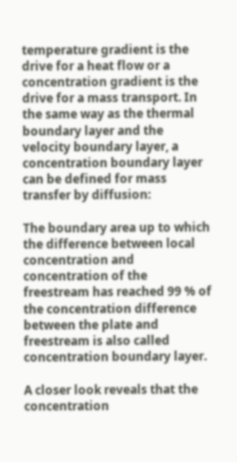temperature gradient is the drive for a heat flow or a concentration gradient is the drive for a mass transport. In the same way as the thermal boundary layer and the velocity boundary layer, a concentration boundary layer can be defined for mass transfer by diffusion:

The boundary area up to which the difference between local concentration and concentration of the freestream has reached 99 % of the concentration difference between the plate and freestream is also called concentration boundary layer.

A closer look reveals that the concentration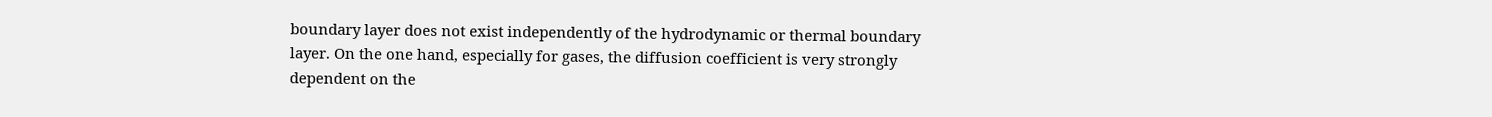boundary layer does not exist independently of the hydrodynamic or thermal boundary layer. On the one hand, especially for gases, the diffusion coefficient is very strongly dependent on the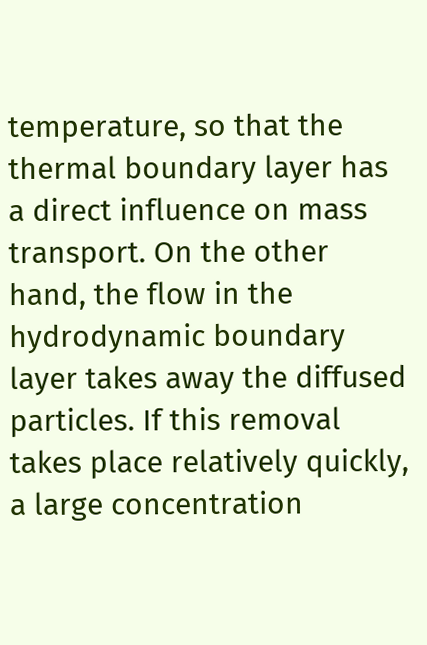temperature, so that the thermal boundary layer has a direct influence on mass transport. On the other hand, the flow in the hydrodynamic boundary layer takes away the diffused particles. If this removal takes place relatively quickly, a large concentration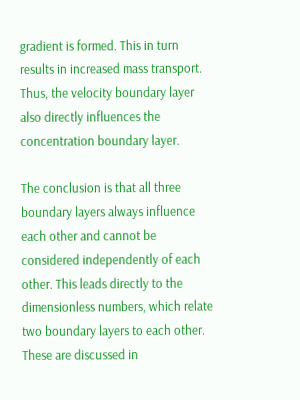gradient is formed. This in turn results in increased mass transport. Thus, the velocity boundary layer also directly influences the concentration boundary layer.

The conclusion is that all three boundary layers always influence each other and cannot be considered independently of each other. This leads directly to the dimensionless numbers, which relate two boundary layers to each other. These are discussed in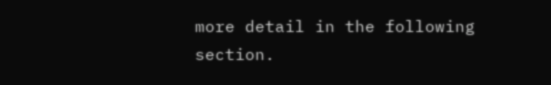more detail in the following section.